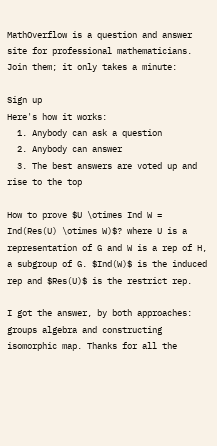MathOverflow is a question and answer site for professional mathematicians. Join them; it only takes a minute:

Sign up
Here's how it works:
  1. Anybody can ask a question
  2. Anybody can answer
  3. The best answers are voted up and rise to the top

How to prove $U \otimes Ind W = Ind(Res(U) \otimes W)$? where U is a representation of G and W is a rep of H, a subgroup of G. $Ind(W)$ is the induced rep and $Res(U)$ is the restrict rep.

I got the answer, by both approaches: groups algebra and constructing isomorphic map. Thanks for all the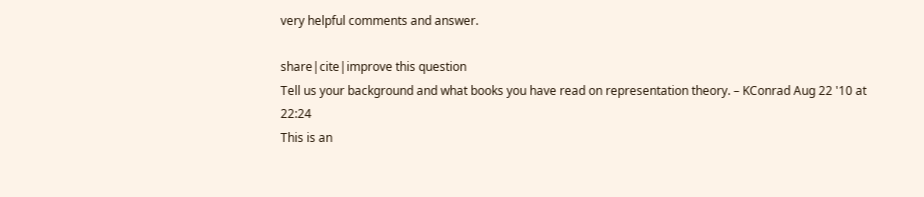very helpful comments and answer.

share|cite|improve this question
Tell us your background and what books you have read on representation theory. – KConrad Aug 22 '10 at 22:24
This is an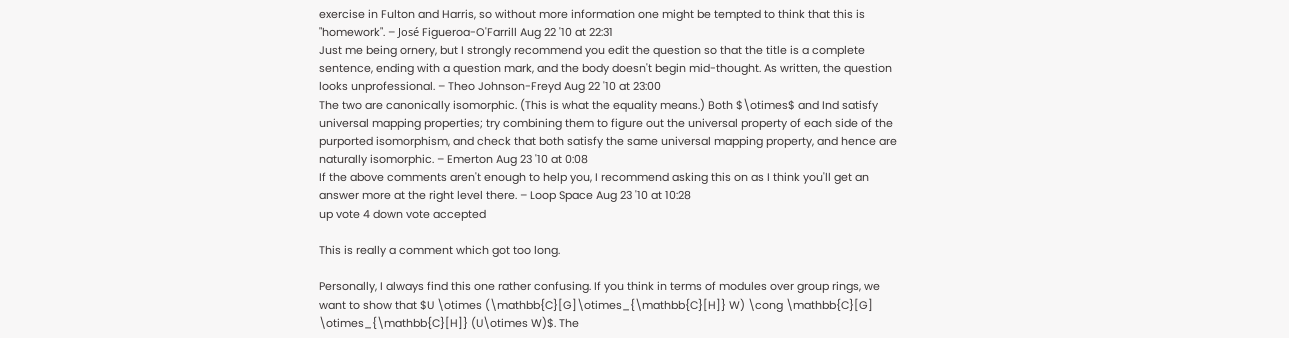exercise in Fulton and Harris, so without more information one might be tempted to think that this is "homework". – José Figueroa-O'Farrill Aug 22 '10 at 22:31
Just me being ornery, but I strongly recommend you edit the question so that the title is a complete sentence, ending with a question mark, and the body doesn't begin mid-thought. As written, the question looks unprofessional. – Theo Johnson-Freyd Aug 22 '10 at 23:00
The two are canonically isomorphic. (This is what the equality means.) Both $\otimes$ and Ind satisfy universal mapping properties; try combining them to figure out the universal property of each side of the purported isomorphism, and check that both satisfy the same universal mapping property, and hence are naturally isomorphic. – Emerton Aug 23 '10 at 0:08
If the above comments aren't enough to help you, I recommend asking this on as I think you'll get an answer more at the right level there. – Loop Space Aug 23 '10 at 10:28
up vote 4 down vote accepted

This is really a comment which got too long.

Personally, I always find this one rather confusing. If you think in terms of modules over group rings, we want to show that $U \otimes (\mathbb{C}[G]\otimes_{\mathbb{C}[H]} W) \cong \mathbb{C}[G] \otimes_{\mathbb{C}[H]} (U\otimes W)$. The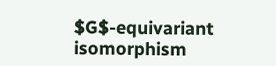$G$-equivariant isomorphism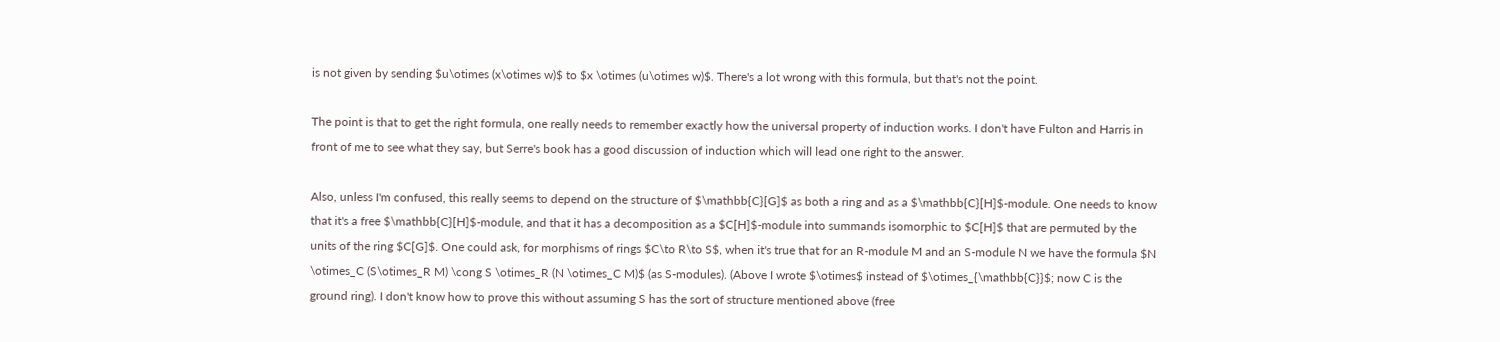is not given by sending $u\otimes (x\otimes w)$ to $x \otimes (u\otimes w)$. There's a lot wrong with this formula, but that's not the point.

The point is that to get the right formula, one really needs to remember exactly how the universal property of induction works. I don't have Fulton and Harris in front of me to see what they say, but Serre's book has a good discussion of induction which will lead one right to the answer.

Also, unless I'm confused, this really seems to depend on the structure of $\mathbb{C}[G]$ as both a ring and as a $\mathbb{C}[H]$-module. One needs to know that it's a free $\mathbb{C}[H]$-module, and that it has a decomposition as a $C[H]$-module into summands isomorphic to $C[H]$ that are permuted by the units of the ring $C[G]$. One could ask, for morphisms of rings $C\to R\to S$, when it's true that for an R-module M and an S-module N we have the formula $N \otimes_C (S\otimes_R M) \cong S \otimes_R (N \otimes_C M)$ (as S-modules). (Above I wrote $\otimes$ instead of $\otimes_{\mathbb{C}}$; now C is the ground ring). I don't know how to prove this without assuming S has the sort of structure mentioned above (free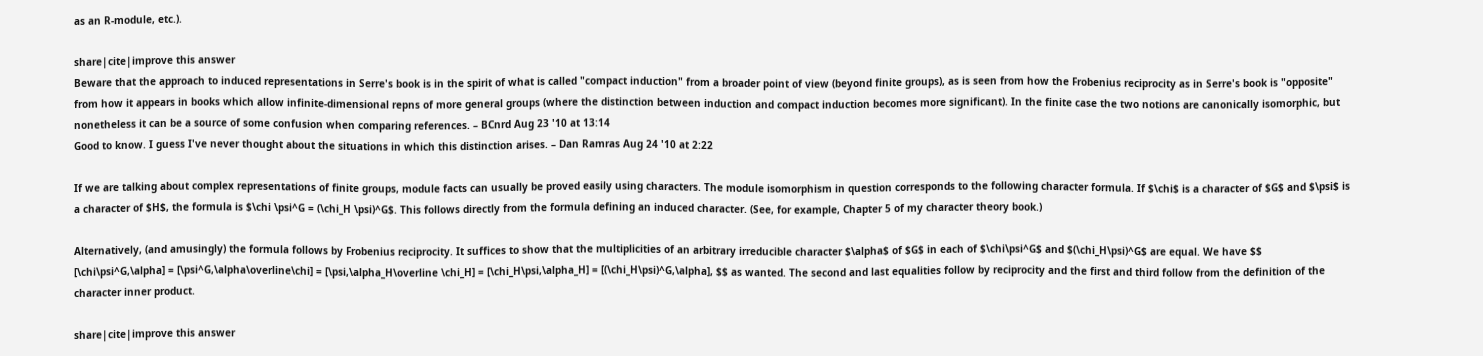as an R-module, etc.).

share|cite|improve this answer
Beware that the approach to induced representations in Serre's book is in the spirit of what is called "compact induction" from a broader point of view (beyond finite groups), as is seen from how the Frobenius reciprocity as in Serre's book is "opposite" from how it appears in books which allow infinite-dimensional repns of more general groups (where the distinction between induction and compact induction becomes more significant). In the finite case the two notions are canonically isomorphic, but nonetheless it can be a source of some confusion when comparing references. – BCnrd Aug 23 '10 at 13:14
Good to know. I guess I've never thought about the situations in which this distinction arises. – Dan Ramras Aug 24 '10 at 2:22

If we are talking about complex representations of finite groups, module facts can usually be proved easily using characters. The module isomorphism in question corresponds to the following character formula. If $\chi$ is a character of $G$ and $\psi$ is a character of $H$, the formula is $\chi \psi^G = (\chi_H \psi)^G$. This follows directly from the formula defining an induced character. (See, for example, Chapter 5 of my character theory book.)

Alternatively, (and amusingly) the formula follows by Frobenius reciprocity. It suffices to show that the multiplicities of an arbitrary irreducible character $\alpha$ of $G$ in each of $\chi\psi^G$ and $(\chi_H\psi)^G$ are equal. We have $$ [\chi\psi^G,\alpha] = [\psi^G,\alpha\overline\chi] = [\psi,\alpha_H\overline \chi_H] = [\chi_H\psi,\alpha_H] = [(\chi_H\psi)^G,\alpha], $$ as wanted. The second and last equalities follow by reciprocity and the first and third follow from the definition of the character inner product.

share|cite|improve this answer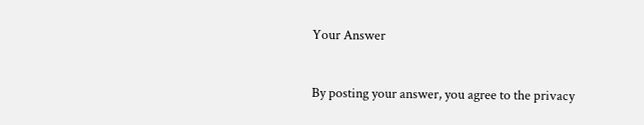Your Answer


By posting your answer, you agree to the privacy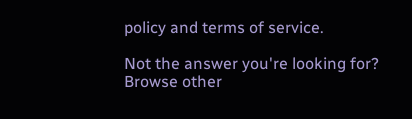policy and terms of service.

Not the answer you're looking for? Browse other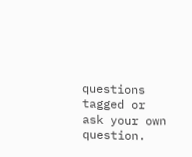questions tagged or ask your own question.